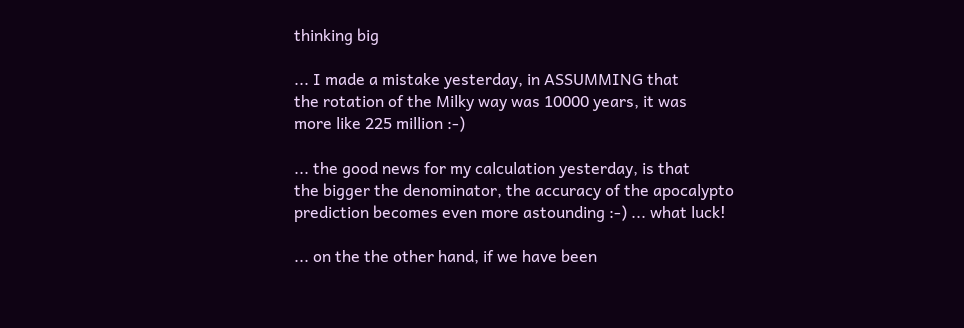thinking big

... I made a mistake yesterday, in ASSUMMING that
the rotation of the Milky way was 10000 years, it was
more like 225 million :-)

... the good news for my calculation yesterday, is that
the bigger the denominator, the accuracy of the apocalypto
prediction becomes even more astounding :-) ... what luck!

... on the the other hand, if we have been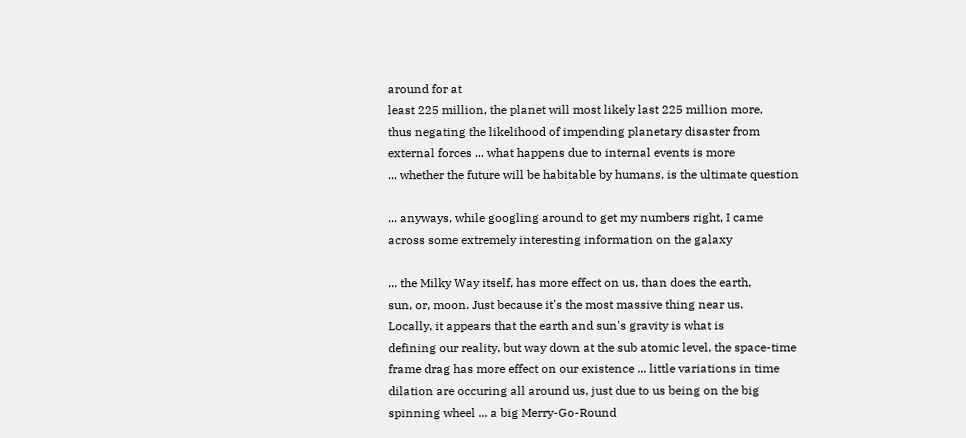around for at
least 225 million, the planet will most likely last 225 million more,
thus negating the likelihood of impending planetary disaster from
external forces ... what happens due to internal events is more
... whether the future will be habitable by humans, is the ultimate question

... anyways, while googling around to get my numbers right, I came
across some extremely interesting information on the galaxy

... the Milky Way itself, has more effect on us, than does the earth,
sun, or, moon. Just because it's the most massive thing near us.
Locally, it appears that the earth and sun's gravity is what is
defining our reality, but way down at the sub atomic level, the space-time
frame drag has more effect on our existence ... little variations in time
dilation are occuring all around us, just due to us being on the big
spinning wheel ... a big Merry-Go-Round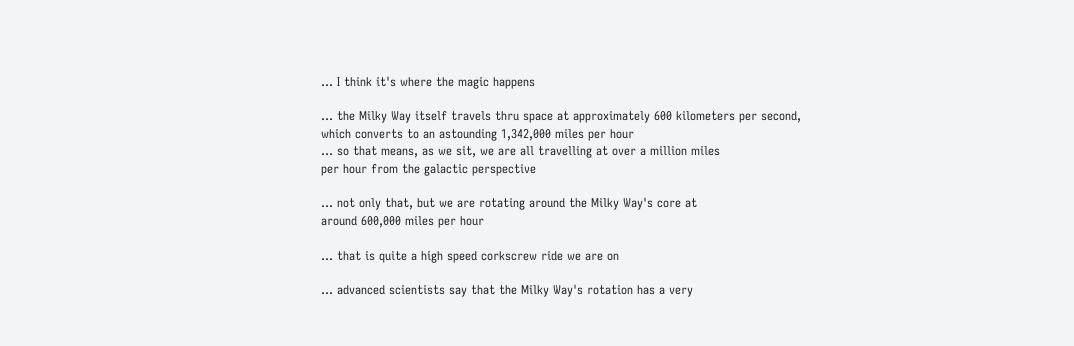... I think it's where the magic happens

... the Milky Way itself travels thru space at approximately 600 kilometers per second,
which converts to an astounding 1,342,000 miles per hour
... so that means, as we sit, we are all travelling at over a million miles
per hour from the galactic perspective

... not only that, but we are rotating around the Milky Way's core at
around 600,000 miles per hour

... that is quite a high speed corkscrew ride we are on

... advanced scientists say that the Milky Way's rotation has a very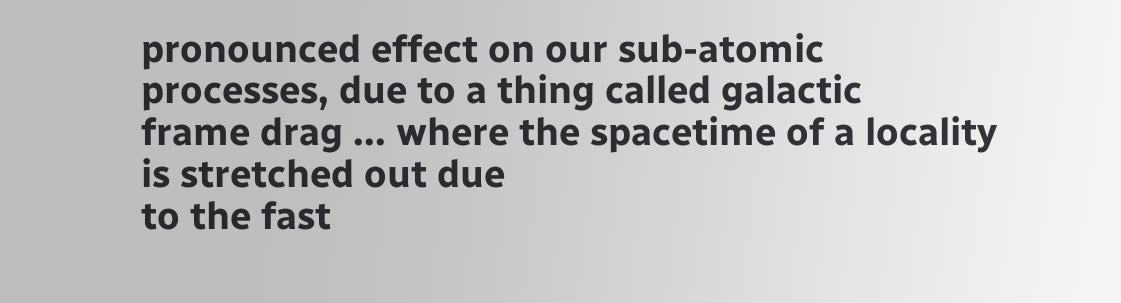pronounced effect on our sub-atomic processes, due to a thing called galactic
frame drag ... where the spacetime of a locality is stretched out due
to the fast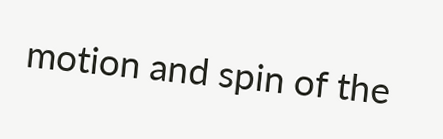motion and spin of the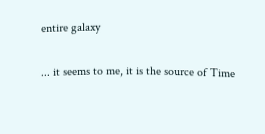entire galaxy

... it seems to me, it is the source of Time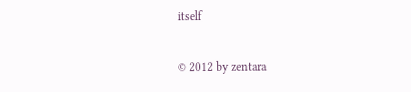itself

© 2012 by zentara